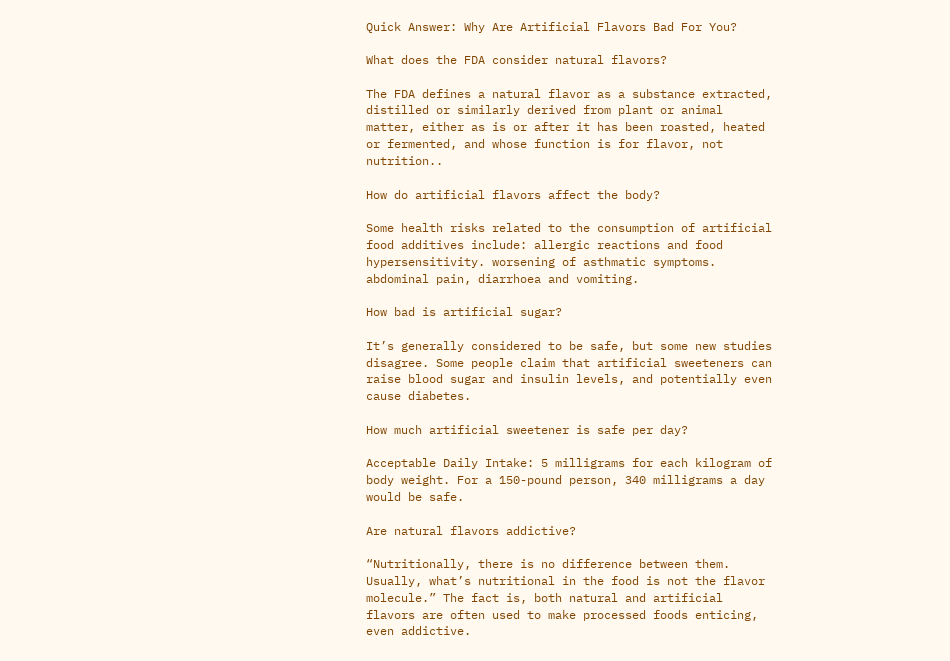Quick Answer: Why Are Artificial Flavors Bad For You?

What does the FDA consider natural flavors?

The FDA defines a natural flavor as a substance extracted, distilled or similarly derived from plant or animal matter, either as is or after it has been roasted, heated or fermented, and whose function is for flavor, not nutrition..

How do artificial flavors affect the body?

Some health risks related to the consumption of artificial food additives include: allergic reactions and food hypersensitivity. worsening of asthmatic symptoms. abdominal pain, diarrhoea and vomiting.

How bad is artificial sugar?

It’s generally considered to be safe, but some new studies disagree. Some people claim that artificial sweeteners can raise blood sugar and insulin levels, and potentially even cause diabetes.

How much artificial sweetener is safe per day?

Acceptable Daily Intake: 5 milligrams for each kilogram of body weight. For a 150-pound person, 340 milligrams a day would be safe.

Are natural flavors addictive?

“Nutritionally, there is no difference between them. Usually, what’s nutritional in the food is not the flavor molecule.” The fact is, both natural and artificial flavors are often used to make processed foods enticing, even addictive.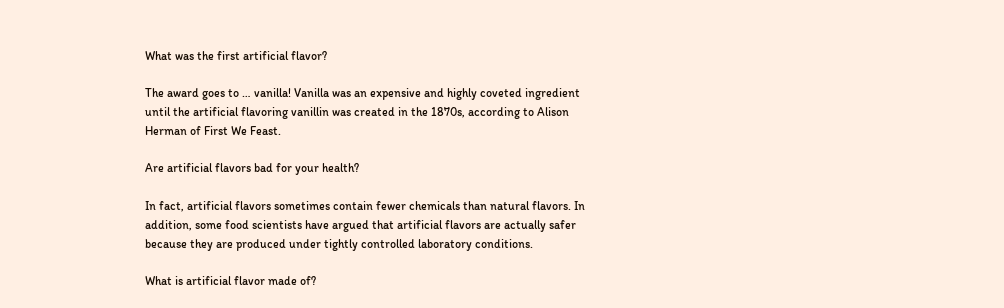What was the first artificial flavor?

The award goes to … vanilla! Vanilla was an expensive and highly coveted ingredient until the artificial flavoring vanillin was created in the 1870s, according to Alison Herman of First We Feast.

Are artificial flavors bad for your health?

In fact, artificial flavors sometimes contain fewer chemicals than natural flavors. In addition, some food scientists have argued that artificial flavors are actually safer because they are produced under tightly controlled laboratory conditions.

What is artificial flavor made of?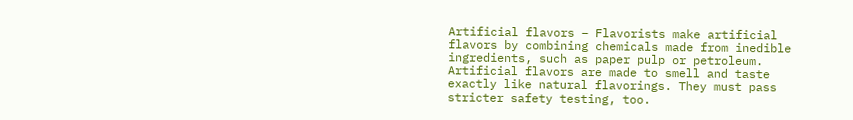Artificial flavors – Flavorists make artificial flavors by combining chemicals made from inedible ingredients, such as paper pulp or petroleum. Artificial flavors are made to smell and taste exactly like natural flavorings. They must pass stricter safety testing, too.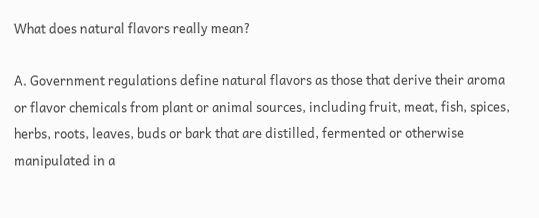What does natural flavors really mean?

A. Government regulations define natural flavors as those that derive their aroma or flavor chemicals from plant or animal sources, including fruit, meat, fish, spices, herbs, roots, leaves, buds or bark that are distilled, fermented or otherwise manipulated in a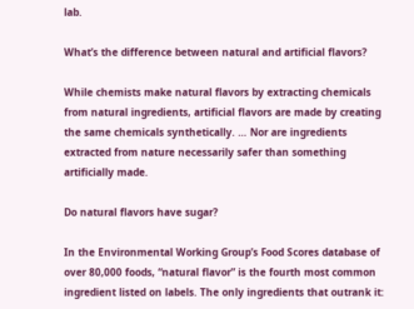lab.

What’s the difference between natural and artificial flavors?

While chemists make natural flavors by extracting chemicals from natural ingredients, artificial flavors are made by creating the same chemicals synthetically. … Nor are ingredients extracted from nature necessarily safer than something artificially made.

Do natural flavors have sugar?

In the Environmental Working Group’s Food Scores database of over 80,000 foods, “natural flavor” is the fourth most common ingredient listed on labels. The only ingredients that outrank it: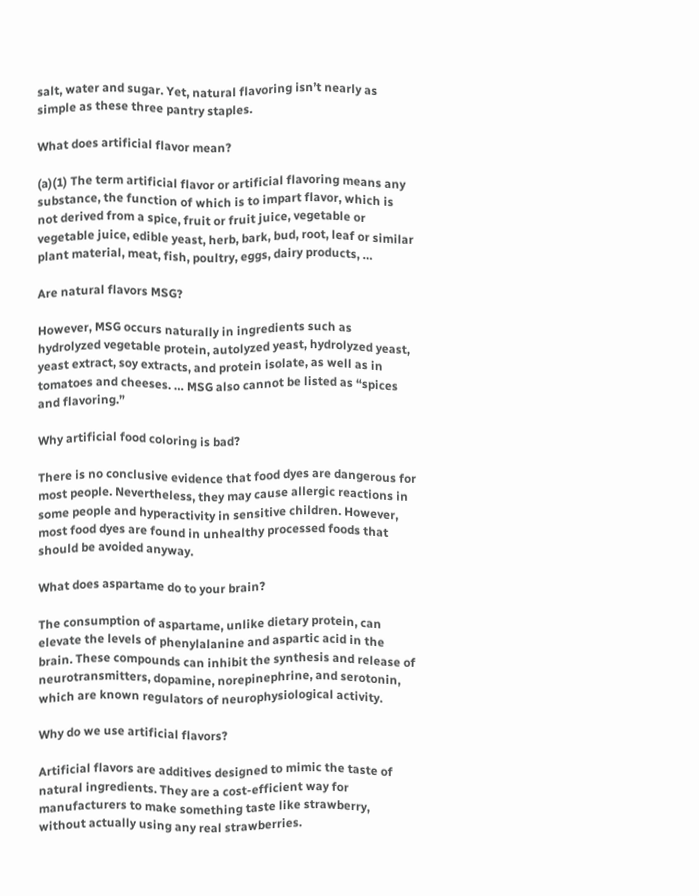salt, water and sugar. Yet, natural flavoring isn’t nearly as simple as these three pantry staples.

What does artificial flavor mean?

(a)(1) The term artificial flavor or artificial flavoring means any substance, the function of which is to impart flavor, which is not derived from a spice, fruit or fruit juice, vegetable or vegetable juice, edible yeast, herb, bark, bud, root, leaf or similar plant material, meat, fish, poultry, eggs, dairy products, …

Are natural flavors MSG?

However, MSG occurs naturally in ingredients such as hydrolyzed vegetable protein, autolyzed yeast, hydrolyzed yeast, yeast extract, soy extracts, and protein isolate, as well as in tomatoes and cheeses. … MSG also cannot be listed as “spices and flavoring.”

Why artificial food coloring is bad?

There is no conclusive evidence that food dyes are dangerous for most people. Nevertheless, they may cause allergic reactions in some people and hyperactivity in sensitive children. However, most food dyes are found in unhealthy processed foods that should be avoided anyway.

What does aspartame do to your brain?

The consumption of aspartame, unlike dietary protein, can elevate the levels of phenylalanine and aspartic acid in the brain. These compounds can inhibit the synthesis and release of neurotransmitters, dopamine, norepinephrine, and serotonin, which are known regulators of neurophysiological activity.

Why do we use artificial flavors?

Artificial flavors are additives designed to mimic the taste of natural ingredients. They are a cost-efficient way for manufacturers to make something taste like strawberry, without actually using any real strawberries.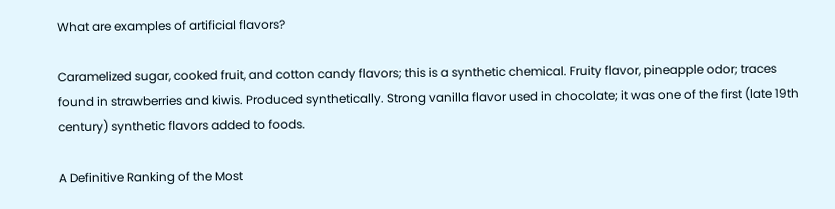What are examples of artificial flavors?

Caramelized sugar, cooked fruit, and cotton candy flavors; this is a synthetic chemical. Fruity flavor, pineapple odor; traces found in strawberries and kiwis. Produced synthetically. Strong vanilla flavor used in chocolate; it was one of the first (late 19th century) synthetic flavors added to foods.

A Definitive Ranking of the Most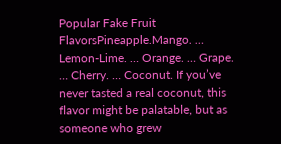Popular Fake Fruit FlavorsPineapple.Mango. … Lemon-Lime. … Orange. … Grape. … Cherry. … Coconut. If you’ve never tasted a real coconut, this flavor might be palatable, but as someone who grew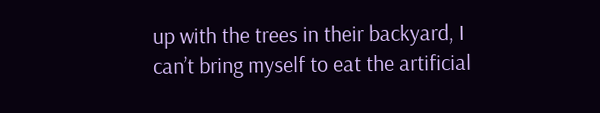up with the trees in their backyard, I can’t bring myself to eat the artificial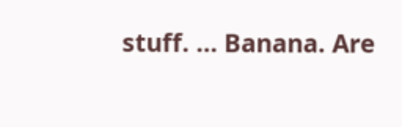stuff. … Banana. Are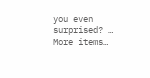you even surprised? … More items…